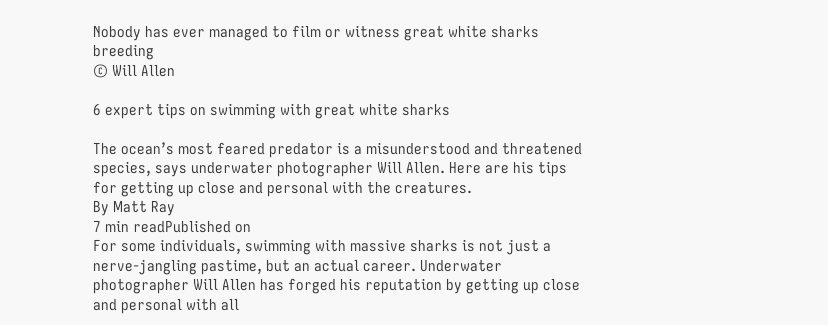Nobody has ever managed to film or witness great white sharks breeding
© Will Allen

6 expert tips on swimming with great white sharks

The ocean’s most feared predator is a misunderstood and threatened species, says underwater photographer Will Allen. Here are his tips for getting up close and personal with the creatures.
By Matt Ray
7 min readPublished on
For some individuals, swimming with massive sharks is not just a nerve-jangling pastime, but an actual career. Underwater photographer Will Allen has forged his reputation by getting up close and personal with all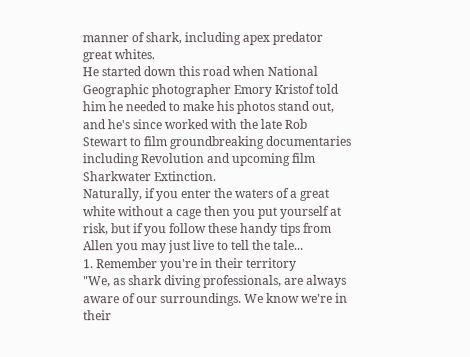manner of shark, including apex predator great whites.
He started down this road when National Geographic photographer Emory Kristof told him he needed to make his photos stand out, and he's since worked with the late Rob Stewart to film groundbreaking documentaries including Revolution and upcoming film Sharkwater Extinction.
Naturally, if you enter the waters of a great white without a cage then you put yourself at risk, but if you follow these handy tips from Allen you may just live to tell the tale...
1. Remember you're in their territory
"We, as shark diving professionals, are always aware of our surroundings. We know we're in their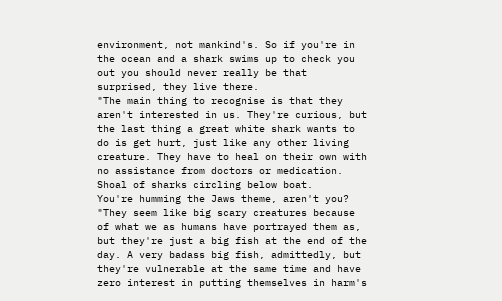environment, not mankind's. So if you're in the ocean and a shark swims up to check you out you should never really be that surprised, they live there.
"The main thing to recognise is that they aren't interested in us. They're curious, but the last thing a great white shark wants to do is get hurt, just like any other living creature. They have to heal on their own with no assistance from doctors or medication.
Shoal of sharks circling below boat.
You're humming the Jaws theme, aren't you?
"They seem like big scary creatures because of what we as humans have portrayed them as, but they're just a big fish at the end of the day. A very badass big fish, admittedly, but they're vulnerable at the same time and have zero interest in putting themselves in harm's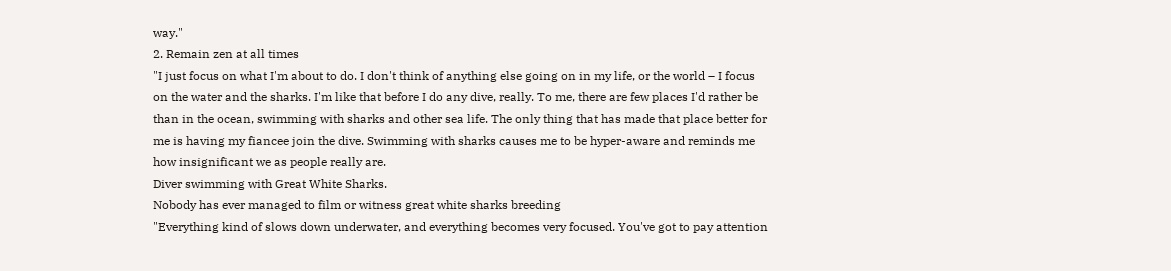way."
2. Remain zen at all times
"I just focus on what I'm about to do. I don't think of anything else going on in my life, or the world – I focus on the water and the sharks. I'm like that before I do any dive, really. To me, there are few places I'd rather be than in the ocean, swimming with sharks and other sea life. The only thing that has made that place better for me is having my fiancee join the dive. Swimming with sharks causes me to be hyper-aware and reminds me how insignificant we as people really are.
Diver swimming with Great White Sharks.
Nobody has ever managed to film or witness great white sharks breeding
"Everything kind of slows down underwater, and everything becomes very focused. You've got to pay attention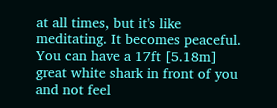at all times, but it's like meditating. It becomes peaceful. You can have a 17ft [5.18m] great white shark in front of you and not feel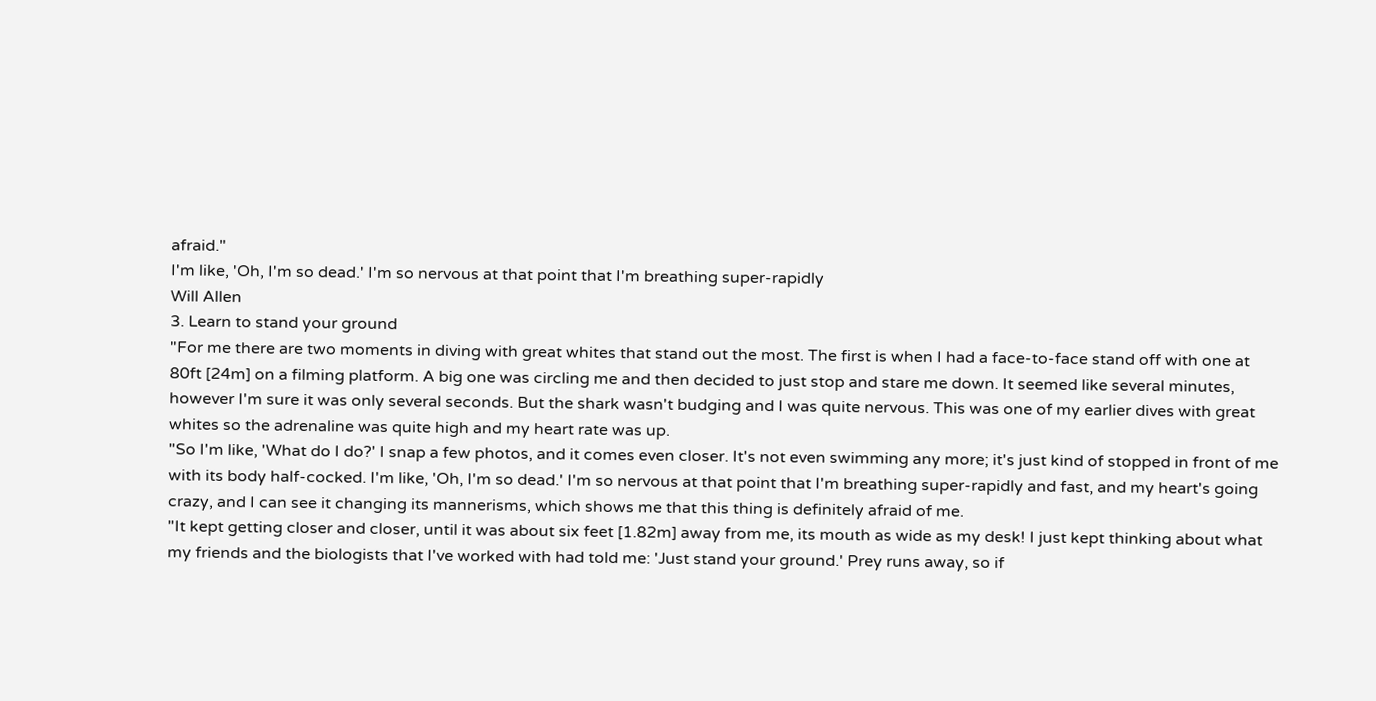afraid."
I'm like, 'Oh, I'm so dead.' I'm so nervous at that point that I'm breathing super-rapidly
Will Allen
3. Learn to stand your ground
"For me there are two moments in diving with great whites that stand out the most. The first is when I had a face-to-face stand off with one at 80ft [24m] on a filming platform. A big one was circling me and then decided to just stop and stare me down. It seemed like several minutes, however I'm sure it was only several seconds. But the shark wasn't budging and I was quite nervous. This was one of my earlier dives with great whites so the adrenaline was quite high and my heart rate was up.
"So I'm like, 'What do I do?' I snap a few photos, and it comes even closer. It's not even swimming any more; it's just kind of stopped in front of me with its body half-cocked. I'm like, 'Oh, I'm so dead.' I'm so nervous at that point that I'm breathing super-rapidly and fast, and my heart's going crazy, and I can see it changing its mannerisms, which shows me that this thing is definitely afraid of me.
"It kept getting closer and closer, until it was about six feet [1.82m] away from me, its mouth as wide as my desk! I just kept thinking about what my friends and the biologists that I've worked with had told me: 'Just stand your ground.' Prey runs away, so if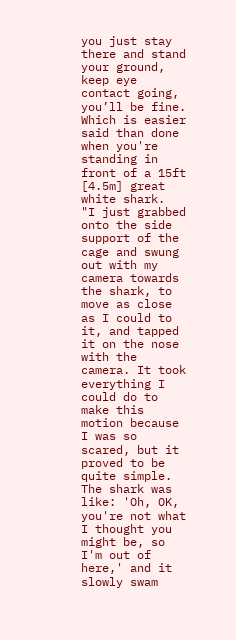you just stay there and stand your ground, keep eye contact going, you’ll be fine. Which is easier said than done when you're standing in front of a 15ft [4.5m] great white shark.
"I just grabbed onto the side support of the cage and swung out with my camera towards the shark, to move as close as I could to it, and tapped it on the nose with the camera. It took everything I could do to make this motion because I was so scared, but it proved to be quite simple. The shark was like: 'Oh, OK, you're not what I thought you might be, so I'm out of here,' and it slowly swam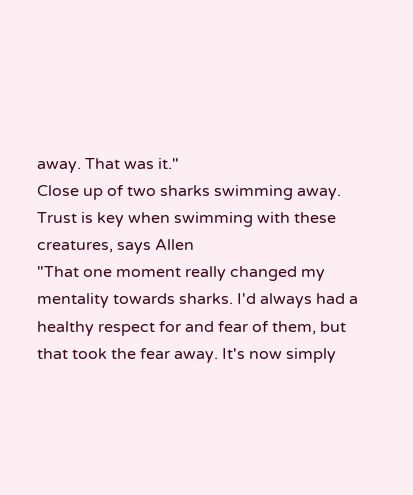away. That was it."
Close up of two sharks swimming away.
Trust is key when swimming with these creatures, says Allen
"That one moment really changed my mentality towards sharks. I'd always had a healthy respect for and fear of them, but that took the fear away. It's now simply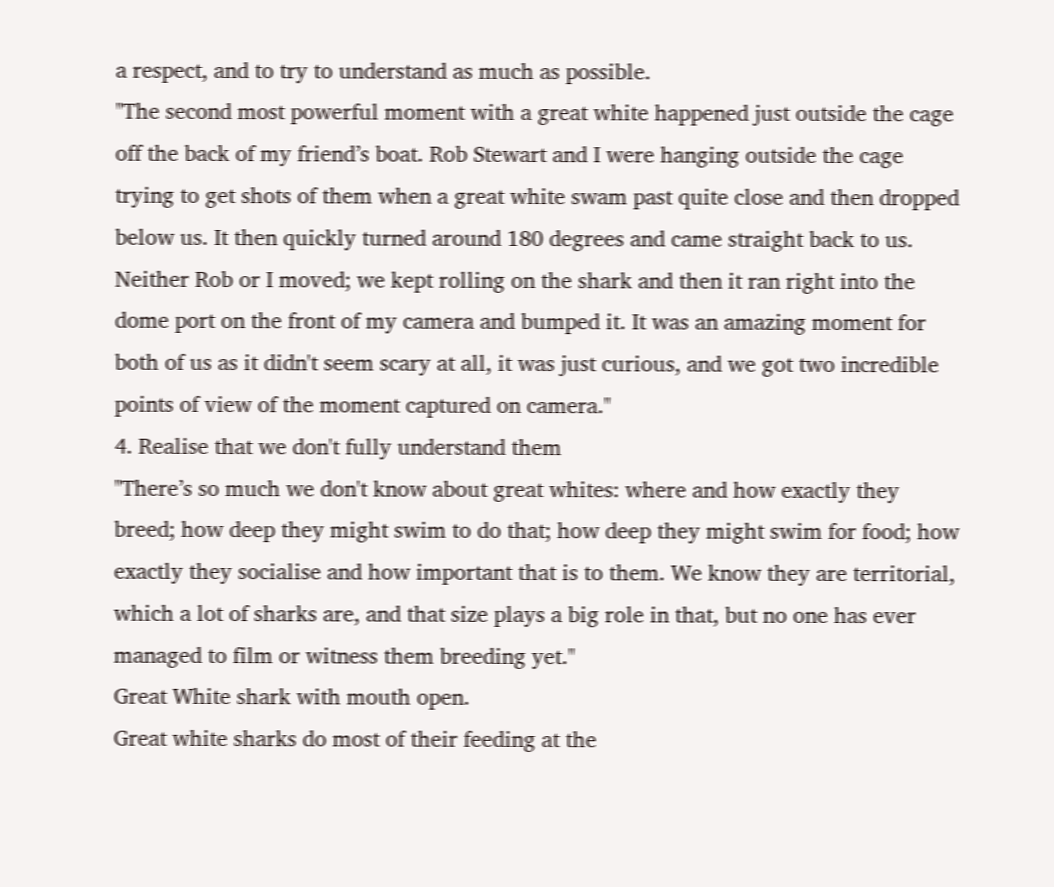a respect, and to try to understand as much as possible.
"The second most powerful moment with a great white happened just outside the cage off the back of my friend’s boat. Rob Stewart and I were hanging outside the cage trying to get shots of them when a great white swam past quite close and then dropped below us. It then quickly turned around 180 degrees and came straight back to us. Neither Rob or I moved; we kept rolling on the shark and then it ran right into the dome port on the front of my camera and bumped it. It was an amazing moment for both of us as it didn't seem scary at all, it was just curious, and we got two incredible points of view of the moment captured on camera."
4. Realise that we don't fully understand them
"There’s so much we don't know about great whites: where and how exactly they breed; how deep they might swim to do that; how deep they might swim for food; how exactly they socialise and how important that is to them. We know they are territorial, which a lot of sharks are, and that size plays a big role in that, but no one has ever managed to film or witness them breeding yet."
Great White shark with mouth open.
Great white sharks do most of their feeding at the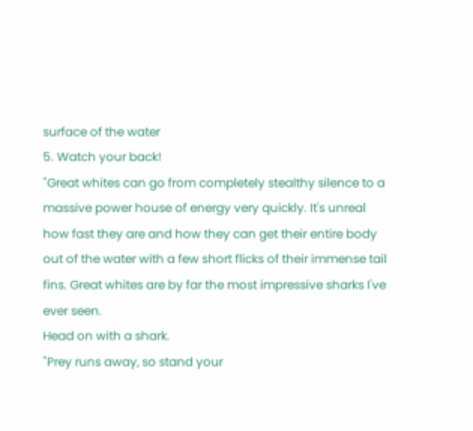surface of the water
5. Watch your back!
"Great whites can go from completely stealthy silence to a massive power house of energy very quickly. It's unreal how fast they are and how they can get their entire body out of the water with a few short flicks of their immense tail fins. Great whites are by far the most impressive sharks I've ever seen.
Head on with a shark.
"Prey runs away, so stand your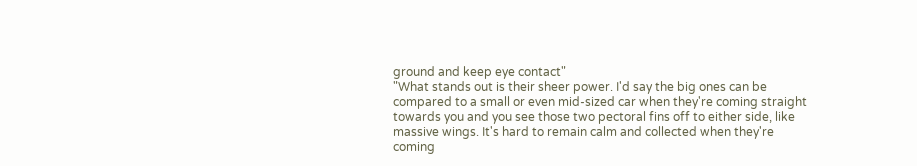ground and keep eye contact"
"What stands out is their sheer power. I'd say the big ones can be compared to a small or even mid-sized car when they're coming straight towards you and you see those two pectoral fins off to either side, like massive wings. It's hard to remain calm and collected when they're coming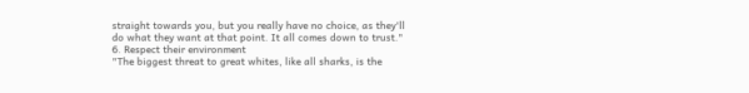straight towards you, but you really have no choice, as they'll do what they want at that point. It all comes down to trust."
6. Respect their environment
"The biggest threat to great whites, like all sharks, is the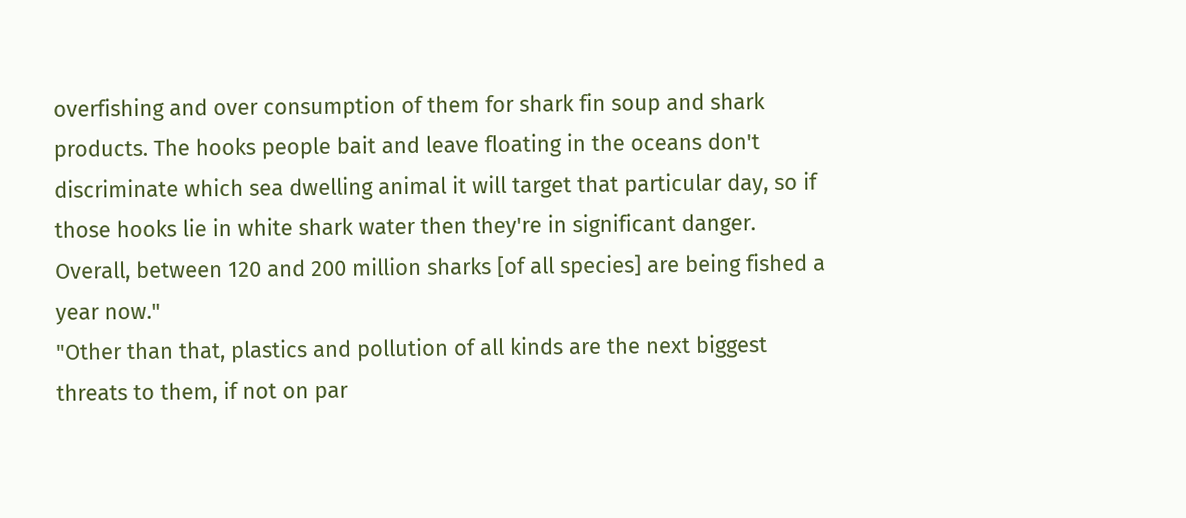overfishing and over consumption of them for shark fin soup and shark products. The hooks people bait and leave floating in the oceans don't discriminate which sea dwelling animal it will target that particular day, so if those hooks lie in white shark water then they're in significant danger. Overall, between 120 and 200 million sharks [of all species] are being fished a year now."
"Other than that, plastics and pollution of all kinds are the next biggest threats to them, if not on par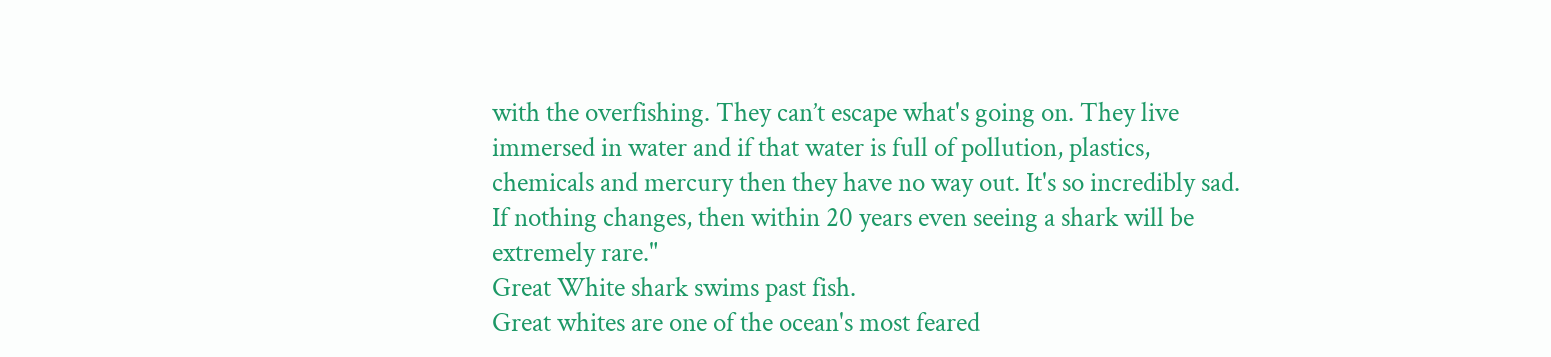with the overfishing. They can’t escape what's going on. They live immersed in water and if that water is full of pollution, plastics, chemicals and mercury then they have no way out. It's so incredibly sad. If nothing changes, then within 20 years even seeing a shark will be extremely rare."
Great White shark swims past fish.
Great whites are one of the ocean's most feared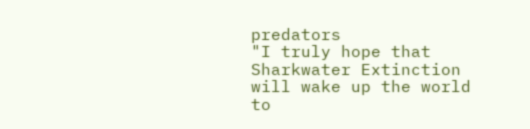predators
"I truly hope that Sharkwater Extinction will wake up the world to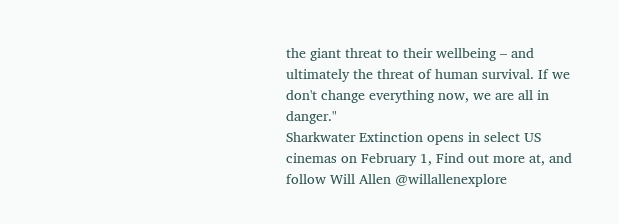the giant threat to their wellbeing – and ultimately the threat of human survival. If we don't change everything now, we are all in danger."
Sharkwater Extinction opens in select US cinemas on February 1, Find out more at, and follow Will Allen @willallenexplore